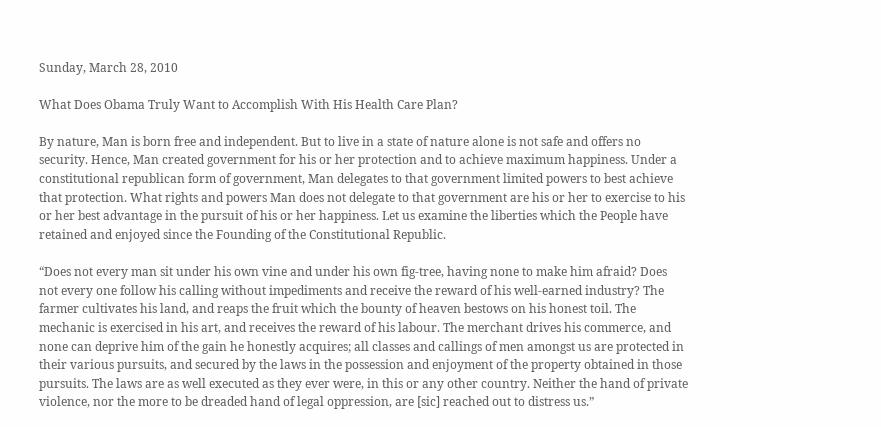Sunday, March 28, 2010

What Does Obama Truly Want to Accomplish With His Health Care Plan?

By nature, Man is born free and independent. But to live in a state of nature alone is not safe and offers no security. Hence, Man created government for his or her protection and to achieve maximum happiness. Under a constitutional republican form of government, Man delegates to that government limited powers to best achieve that protection. What rights and powers Man does not delegate to that government are his or her to exercise to his or her best advantage in the pursuit of his or her happiness. Let us examine the liberties which the People have retained and enjoyed since the Founding of the Constitutional Republic.

“Does not every man sit under his own vine and under his own fig-tree, having none to make him afraid? Does not every one follow his calling without impediments and receive the reward of his well-earned industry? The farmer cultivates his land, and reaps the fruit which the bounty of heaven bestows on his honest toil. The mechanic is exercised in his art, and receives the reward of his labour. The merchant drives his commerce, and none can deprive him of the gain he honestly acquires; all classes and callings of men amongst us are protected in their various pursuits, and secured by the laws in the possession and enjoyment of the property obtained in those pursuits. The laws are as well executed as they ever were, in this or any other country. Neither the hand of private violence, nor the more to be dreaded hand of legal oppression, are [sic] reached out to distress us.”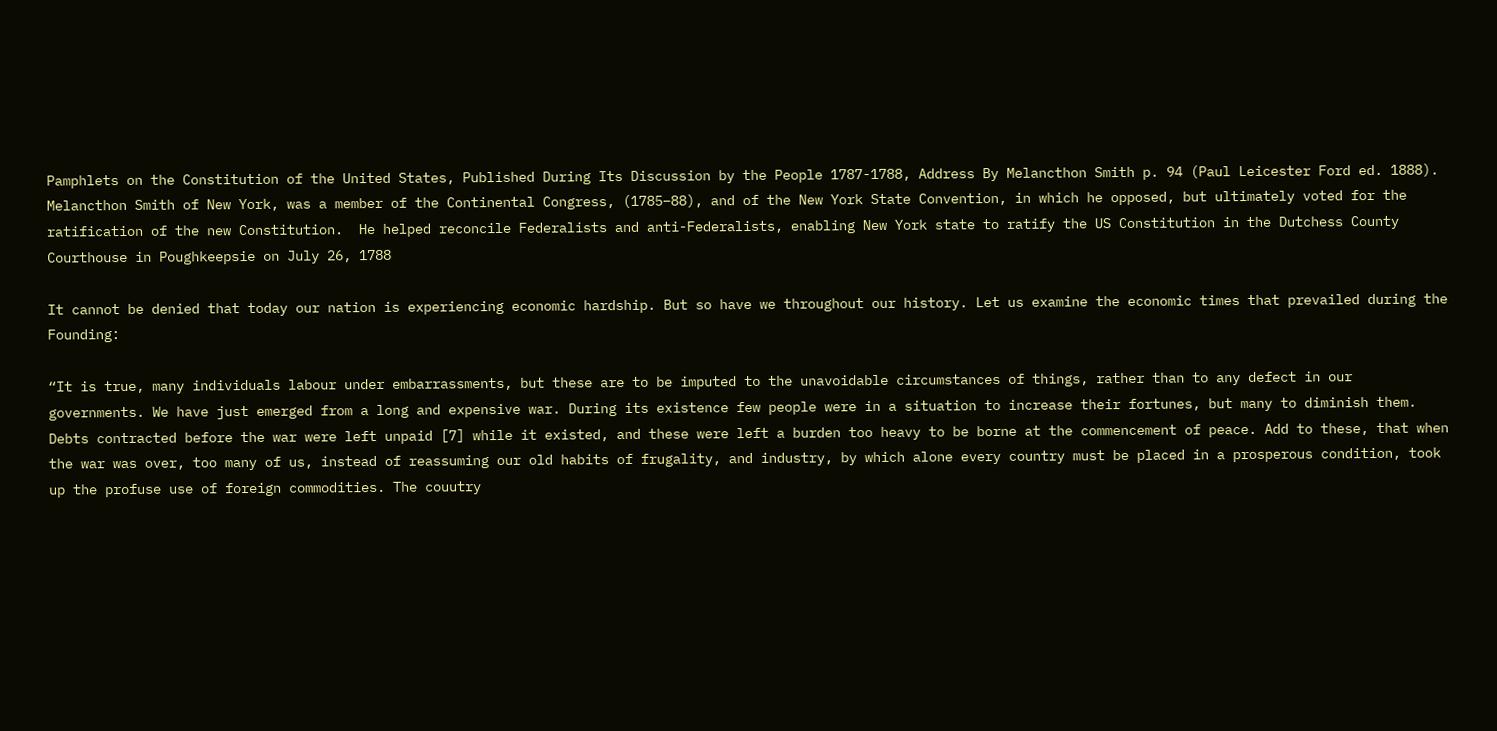Pamphlets on the Constitution of the United States, Published During Its Discussion by the People 1787-1788, Address By Melancthon Smith p. 94 (Paul Leicester Ford ed. 1888). Melancthon Smith of New York, was a member of the Continental Congress, (1785–88), and of the New York State Convention, in which he opposed, but ultimately voted for the ratification of the new Constitution.  He helped reconcile Federalists and anti-Federalists, enabling New York state to ratify the US Constitution in the Dutchess County Courthouse in Poughkeepsie on July 26, 1788

It cannot be denied that today our nation is experiencing economic hardship. But so have we throughout our history. Let us examine the economic times that prevailed during the Founding:

“It is true, many individuals labour under embarrassments, but these are to be imputed to the unavoidable circumstances of things, rather than to any defect in our governments. We have just emerged from a long and expensive war. During its existence few people were in a situation to increase their fortunes, but many to diminish them. Debts contracted before the war were left unpaid [7] while it existed, and these were left a burden too heavy to be borne at the commencement of peace. Add to these, that when the war was over, too many of us, instead of reassuming our old habits of frugality, and industry, by which alone every country must be placed in a prosperous condition, took up the profuse use of foreign commodities. The couutry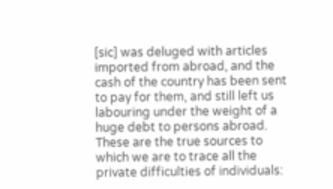[sic] was deluged with articles imported from abroad, and the cash of the country has been sent to pay for them, and still left us labouring under the weight of a huge debt to persons abroad. These are the true sources to which we are to trace all the private difficulties of individuals: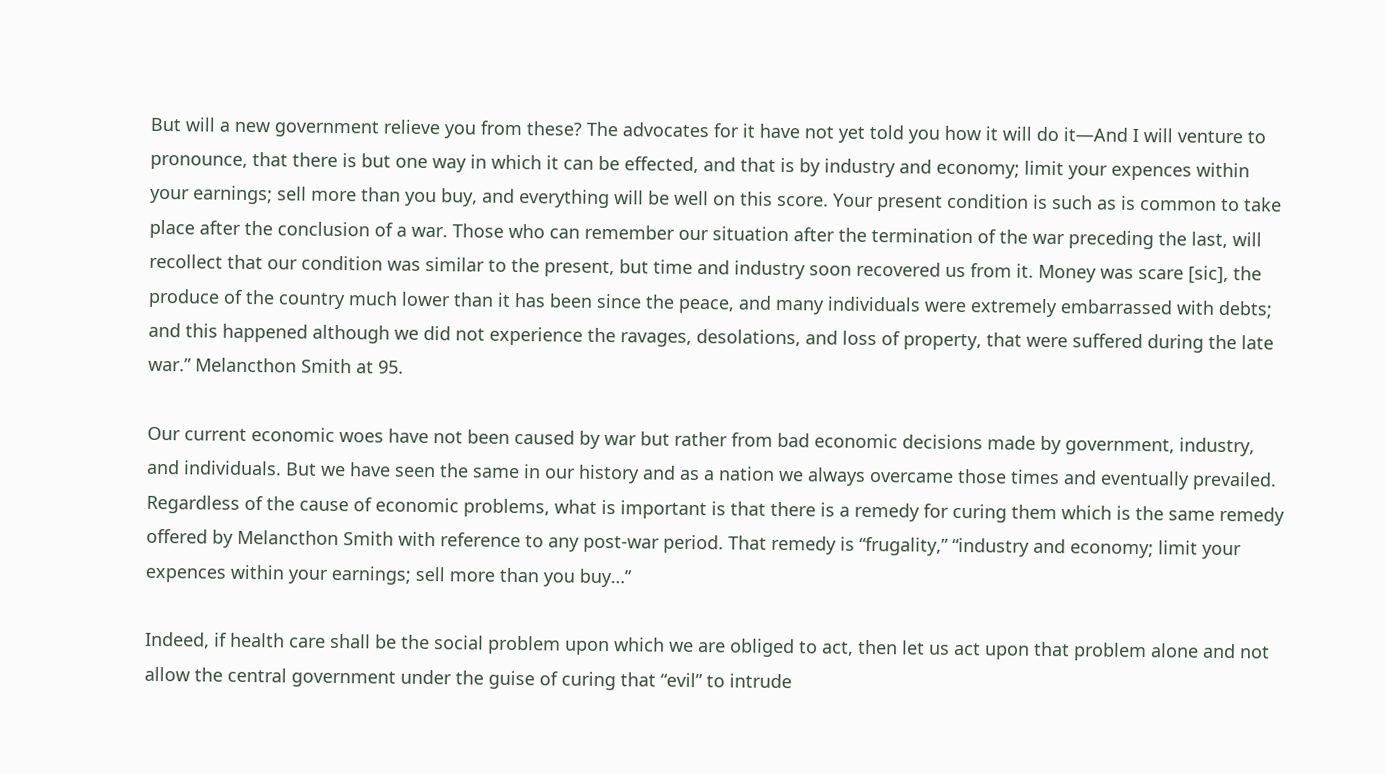But will a new government relieve you from these? The advocates for it have not yet told you how it will do it—And I will venture to pronounce, that there is but one way in which it can be effected, and that is by industry and economy; limit your expences within your earnings; sell more than you buy, and everything will be well on this score. Your present condition is such as is common to take place after the conclusion of a war. Those who can remember our situation after the termination of the war preceding the last, will recollect that our condition was similar to the present, but time and industry soon recovered us from it. Money was scare [sic], the produce of the country much lower than it has been since the peace, and many individuals were extremely embarrassed with debts; and this happened although we did not experience the ravages, desolations, and loss of property, that were suffered during the late war.” Melancthon Smith at 95.

Our current economic woes have not been caused by war but rather from bad economic decisions made by government, industry, and individuals. But we have seen the same in our history and as a nation we always overcame those times and eventually prevailed. Regardless of the cause of economic problems, what is important is that there is a remedy for curing them which is the same remedy offered by Melancthon Smith with reference to any post-war period. That remedy is “frugality,” “industry and economy; limit your expences within your earnings; sell more than you buy…”

Indeed, if health care shall be the social problem upon which we are obliged to act, then let us act upon that problem alone and not allow the central government under the guise of curing that “evil” to intrude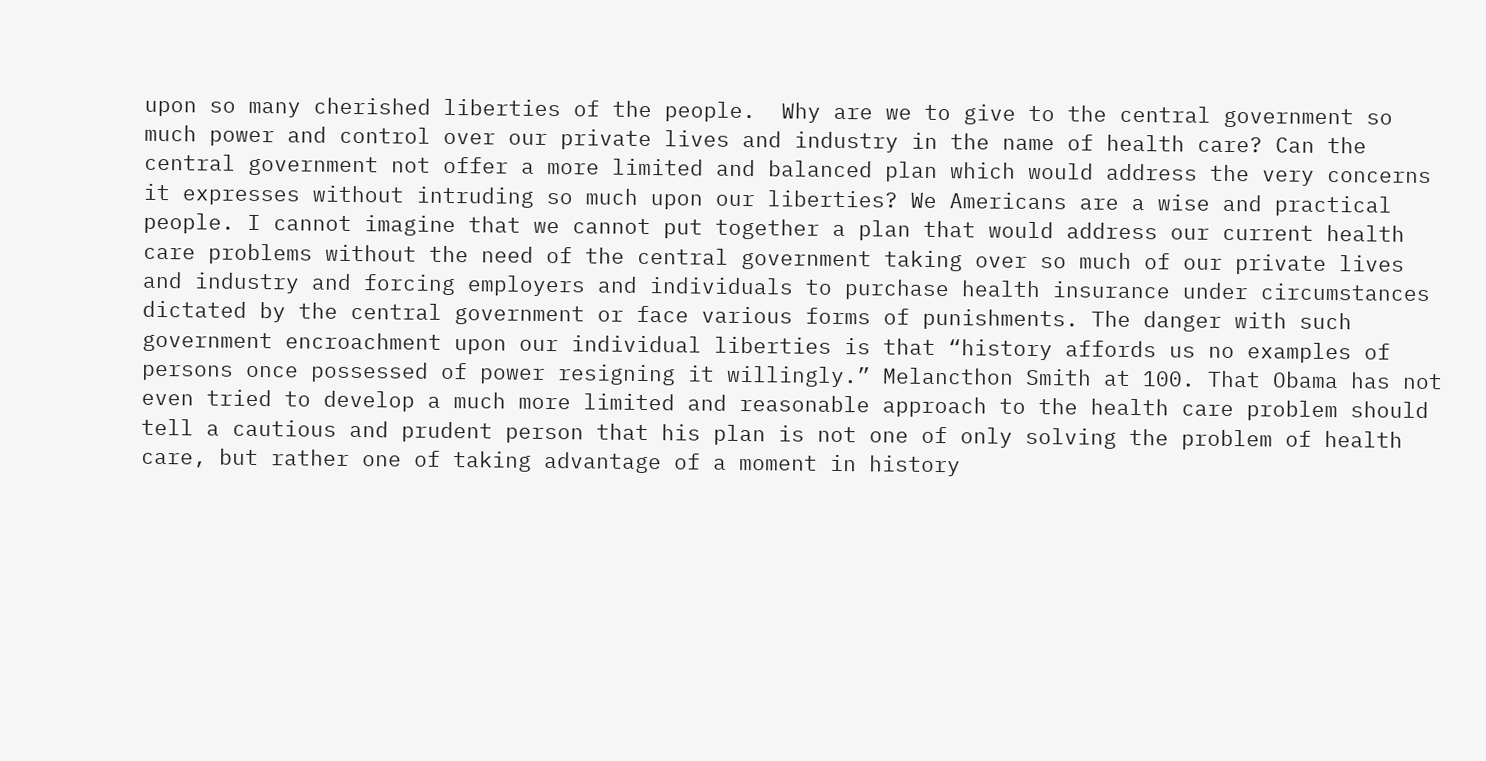upon so many cherished liberties of the people.  Why are we to give to the central government so much power and control over our private lives and industry in the name of health care? Can the central government not offer a more limited and balanced plan which would address the very concerns it expresses without intruding so much upon our liberties? We Americans are a wise and practical people. I cannot imagine that we cannot put together a plan that would address our current health care problems without the need of the central government taking over so much of our private lives and industry and forcing employers and individuals to purchase health insurance under circumstances dictated by the central government or face various forms of punishments. The danger with such government encroachment upon our individual liberties is that “history affords us no examples of persons once possessed of power resigning it willingly.” Melancthon Smith at 100. That Obama has not even tried to develop a much more limited and reasonable approach to the health care problem should tell a cautious and prudent person that his plan is not one of only solving the problem of health care, but rather one of taking advantage of a moment in history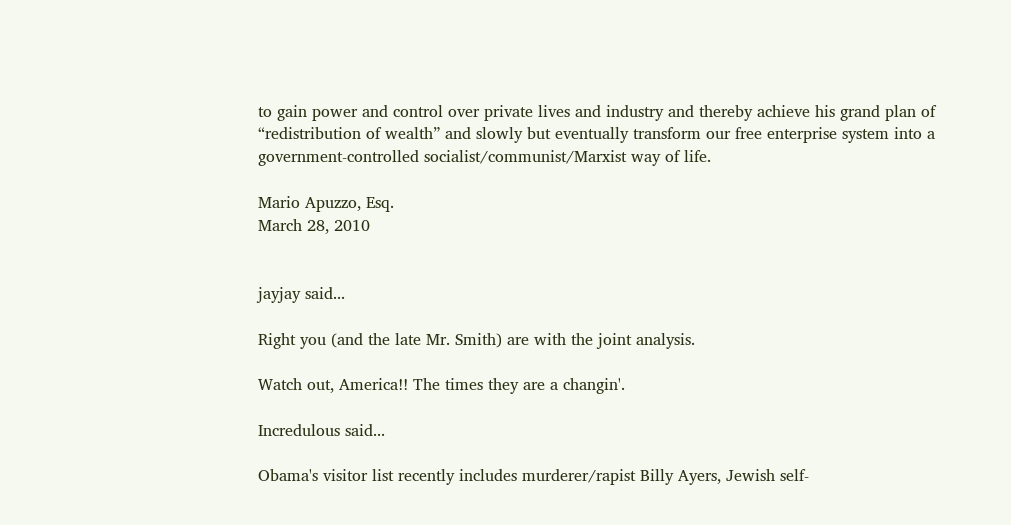to gain power and control over private lives and industry and thereby achieve his grand plan of “redistribution of wealth” and slowly but eventually transform our free enterprise system into a government-controlled socialist/communist/Marxist way of life.

Mario Apuzzo, Esq.
March 28, 2010


jayjay said...

Right you (and the late Mr. Smith) are with the joint analysis.

Watch out, America!! The times they are a changin'.

Incredulous said...

Obama's visitor list recently includes murderer/rapist Billy Ayers, Jewish self-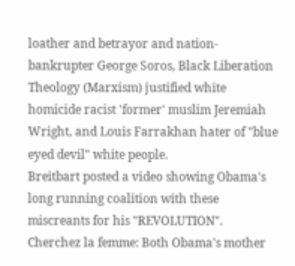loather and betrayor and nation-bankrupter George Soros, Black Liberation Theology (Marxism) justified white homicide racist 'former' muslim Jeremiah Wright, and Louis Farrakhan hater of "blue eyed devil" white people.
Breitbart posted a video showing Obama's long running coalition with these miscreants for his "REVOLUTION".
Cherchez la femme: Both Obama's mother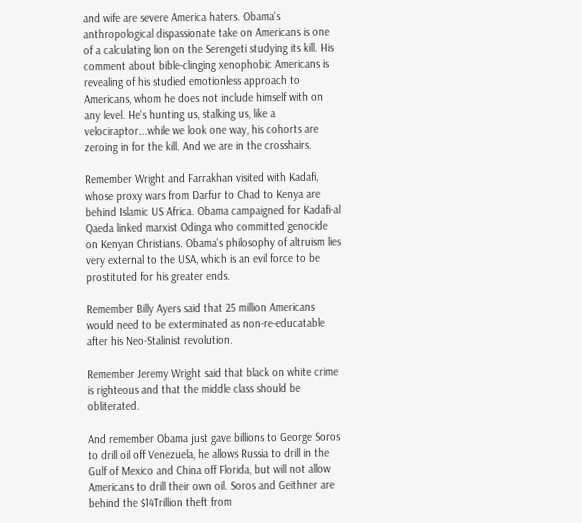and wife are severe America haters. Obama's anthropological dispassionate take on Americans is one of a calculating lion on the Serengeti studying its kill. His comment about bible-clinging xenophobic Americans is revealing of his studied emotionless approach to Americans, whom he does not include himself with on any level. He's hunting us, stalking us, like a velociraptor...while we look one way, his cohorts are zeroing in for the kill. And we are in the crosshairs.

Remember Wright and Farrakhan visited with Kadafi, whose proxy wars from Darfur to Chad to Kenya are behind Islamic US Africa. Obama campaigned for Kadafi-al Qaeda linked marxist Odinga who committed genocide on Kenyan Christians. Obama's philosophy of altruism lies very external to the USA, which is an evil force to be prostituted for his greater ends.

Remember Billy Ayers said that 25 million Americans would need to be exterminated as non-re-educatable after his Neo-Stalinist revolution.

Remember Jeremy Wright said that black on white crime is righteous and that the middle class should be obliterated.

And remember Obama just gave billions to George Soros to drill oil off Venezuela, he allows Russia to drill in the Gulf of Mexico and China off Florida, but will not allow Americans to drill their own oil. Soros and Geithner are behind the $14Trillion theft from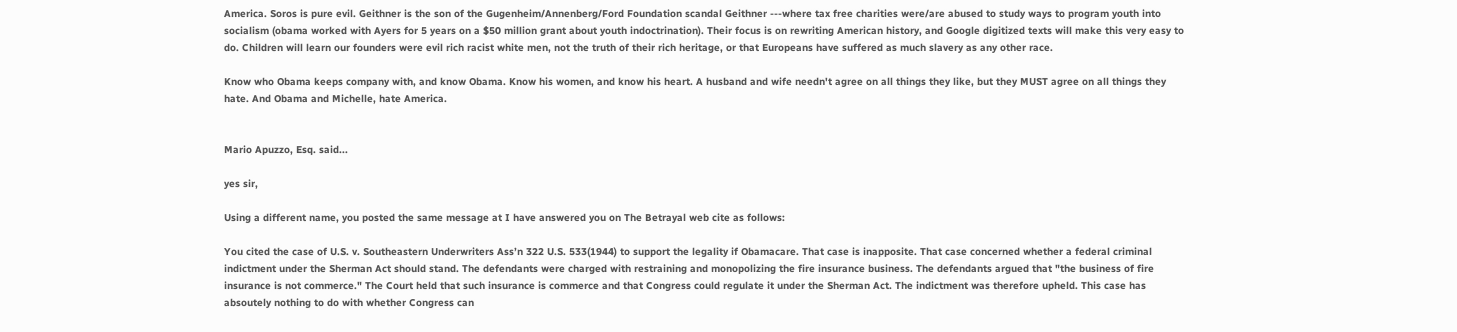America. Soros is pure evil. Geithner is the son of the Gugenheim/Annenberg/Ford Foundation scandal Geithner ---where tax free charities were/are abused to study ways to program youth into socialism (obama worked with Ayers for 5 years on a $50 million grant about youth indoctrination). Their focus is on rewriting American history, and Google digitized texts will make this very easy to do. Children will learn our founders were evil rich racist white men, not the truth of their rich heritage, or that Europeans have suffered as much slavery as any other race.

Know who Obama keeps company with, and know Obama. Know his women, and know his heart. A husband and wife needn't agree on all things they like, but they MUST agree on all things they hate. And Obama and Michelle, hate America.


Mario Apuzzo, Esq. said...

yes sir,

Using a different name, you posted the same message at I have answered you on The Betrayal web cite as follows:

You cited the case of U.S. v. Southeastern Underwriters Ass’n 322 U.S. 533(1944) to support the legality if Obamacare. That case is inapposite. That case concerned whether a federal criminal indictment under the Sherman Act should stand. The defendants were charged with restraining and monopolizing the fire insurance business. The defendants argued that "the business of fire insurance is not commerce." The Court held that such insurance is commerce and that Congress could regulate it under the Sherman Act. The indictment was therefore upheld. This case has absoutely nothing to do with whether Congress can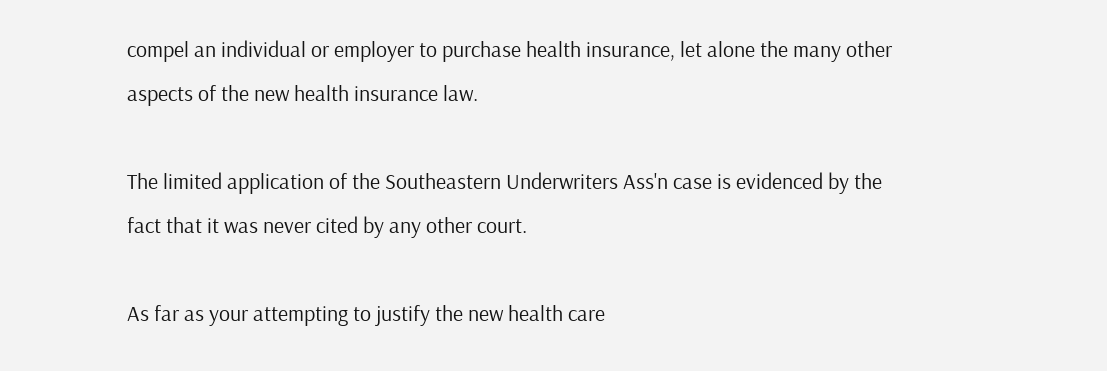compel an individual or employer to purchase health insurance, let alone the many other aspects of the new health insurance law.

The limited application of the Southeastern Underwriters Ass'n case is evidenced by the fact that it was never cited by any other court.

As far as your attempting to justify the new health care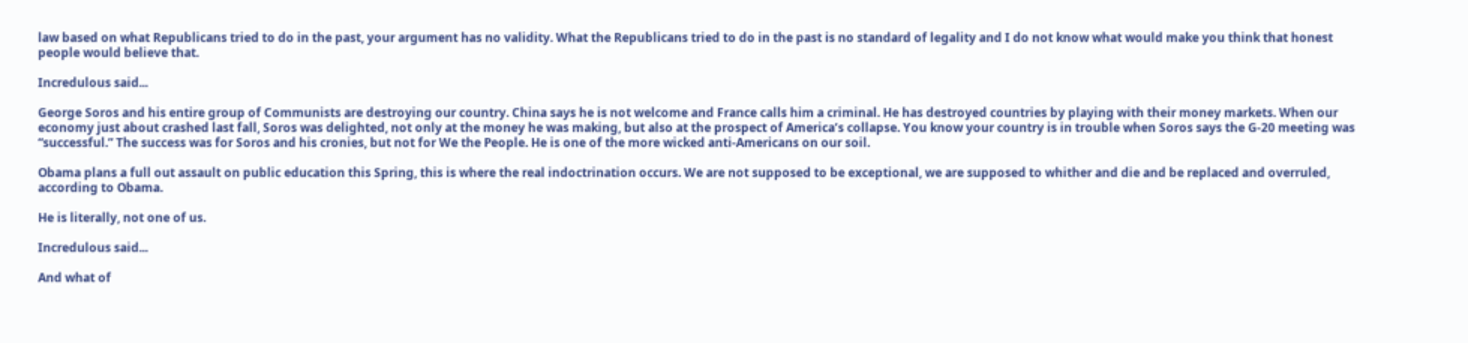law based on what Republicans tried to do in the past, your argument has no validity. What the Republicans tried to do in the past is no standard of legality and I do not know what would make you think that honest people would believe that.

Incredulous said...

George Soros and his entire group of Communists are destroying our country. China says he is not welcome and France calls him a criminal. He has destroyed countries by playing with their money markets. When our economy just about crashed last fall, Soros was delighted, not only at the money he was making, but also at the prospect of America’s collapse. You know your country is in trouble when Soros says the G-20 meeting was “successful.” The success was for Soros and his cronies, but not for We the People. He is one of the more wicked anti-Americans on our soil.

Obama plans a full out assault on public education this Spring, this is where the real indoctrination occurs. We are not supposed to be exceptional, we are supposed to whither and die and be replaced and overruled, according to Obama.

He is literally, not one of us.

Incredulous said...

And what of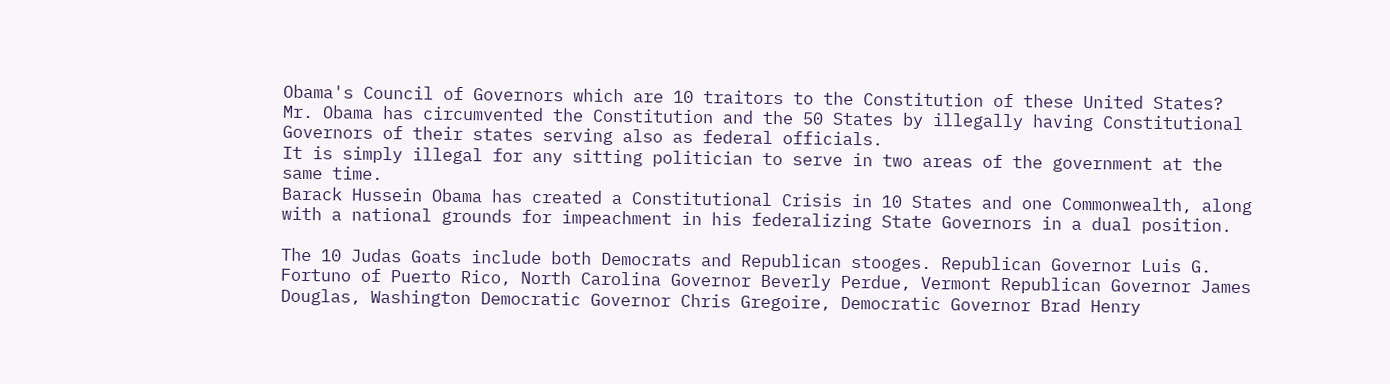Obama's Council of Governors which are 10 traitors to the Constitution of these United States? Mr. Obama has circumvented the Constitution and the 50 States by illegally having Constitutional Governors of their states serving also as federal officials.
It is simply illegal for any sitting politician to serve in two areas of the government at the same time.
Barack Hussein Obama has created a Constitutional Crisis in 10 States and one Commonwealth, along with a national grounds for impeachment in his federalizing State Governors in a dual position.

The 10 Judas Goats include both Democrats and Republican stooges. Republican Governor Luis G. Fortuno of Puerto Rico, North Carolina Governor Beverly Perdue, Vermont Republican Governor James Douglas, Washington Democratic Governor Chris Gregoire, Democratic Governor Brad Henry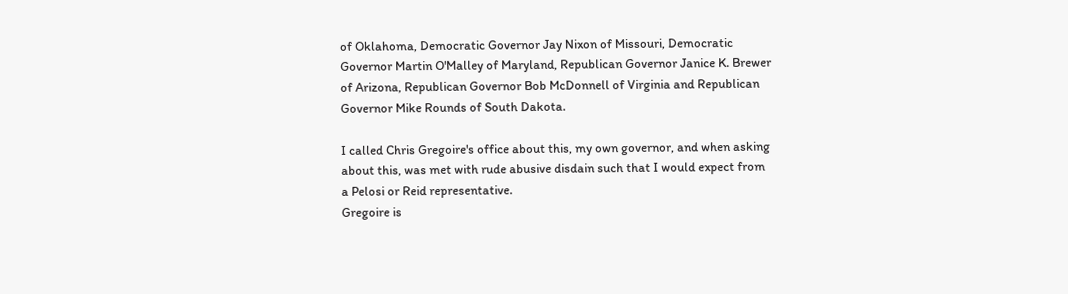of Oklahoma, Democratic Governor Jay Nixon of Missouri, Democratic Governor Martin O'Malley of Maryland, Republican Governor Janice K. Brewer of Arizona, Republican Governor Bob McDonnell of Virginia and Republican Governor Mike Rounds of South Dakota.

I called Chris Gregoire's office about this, my own governor, and when asking about this, was met with rude abusive disdain such that I would expect from a Pelosi or Reid representative.
Gregoire is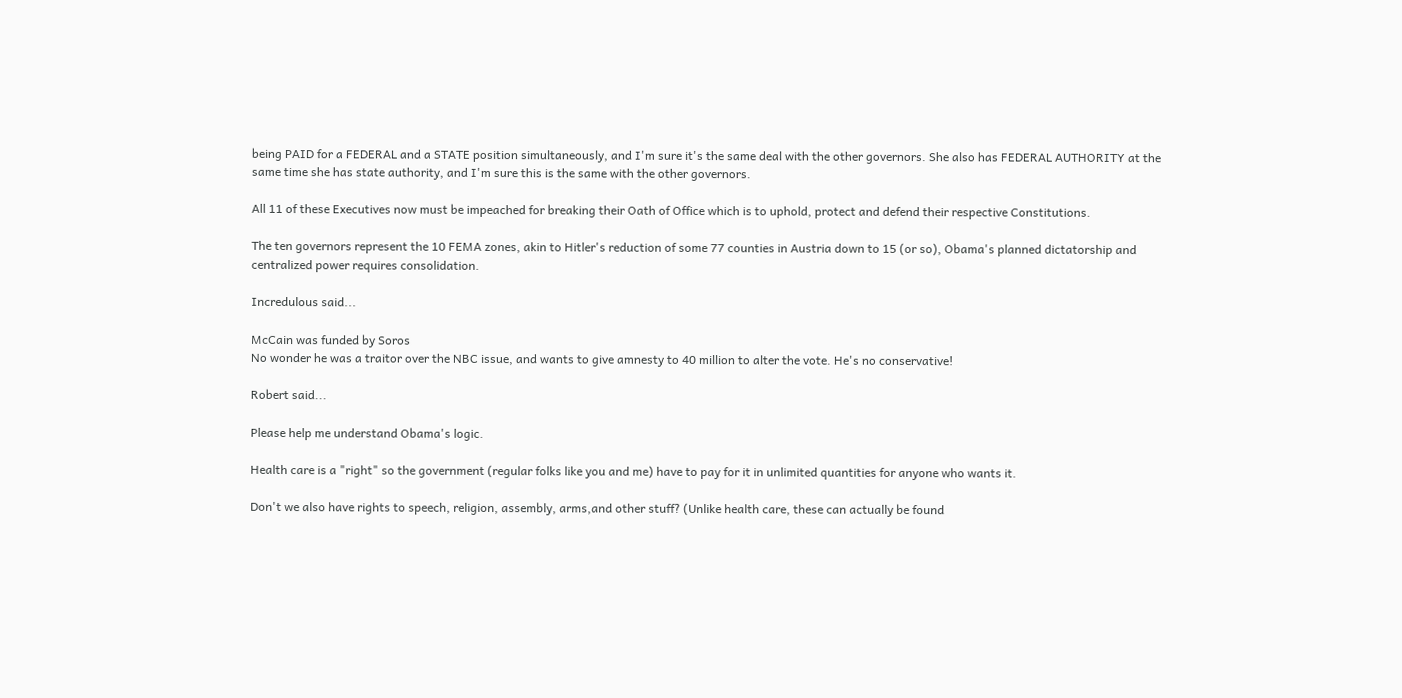being PAID for a FEDERAL and a STATE position simultaneously, and I'm sure it's the same deal with the other governors. She also has FEDERAL AUTHORITY at the same time she has state authority, and I'm sure this is the same with the other governors.

All 11 of these Executives now must be impeached for breaking their Oath of Office which is to uphold, protect and defend their respective Constitutions.

The ten governors represent the 10 FEMA zones, akin to Hitler's reduction of some 77 counties in Austria down to 15 (or so), Obama's planned dictatorship and centralized power requires consolidation.

Incredulous said...

McCain was funded by Soros
No wonder he was a traitor over the NBC issue, and wants to give amnesty to 40 million to alter the vote. He's no conservative!

Robert said...

Please help me understand Obama's logic.

Health care is a "right" so the government (regular folks like you and me) have to pay for it in unlimited quantities for anyone who wants it.

Don't we also have rights to speech, religion, assembly, arms,and other stuff? (Unlike health care, these can actually be found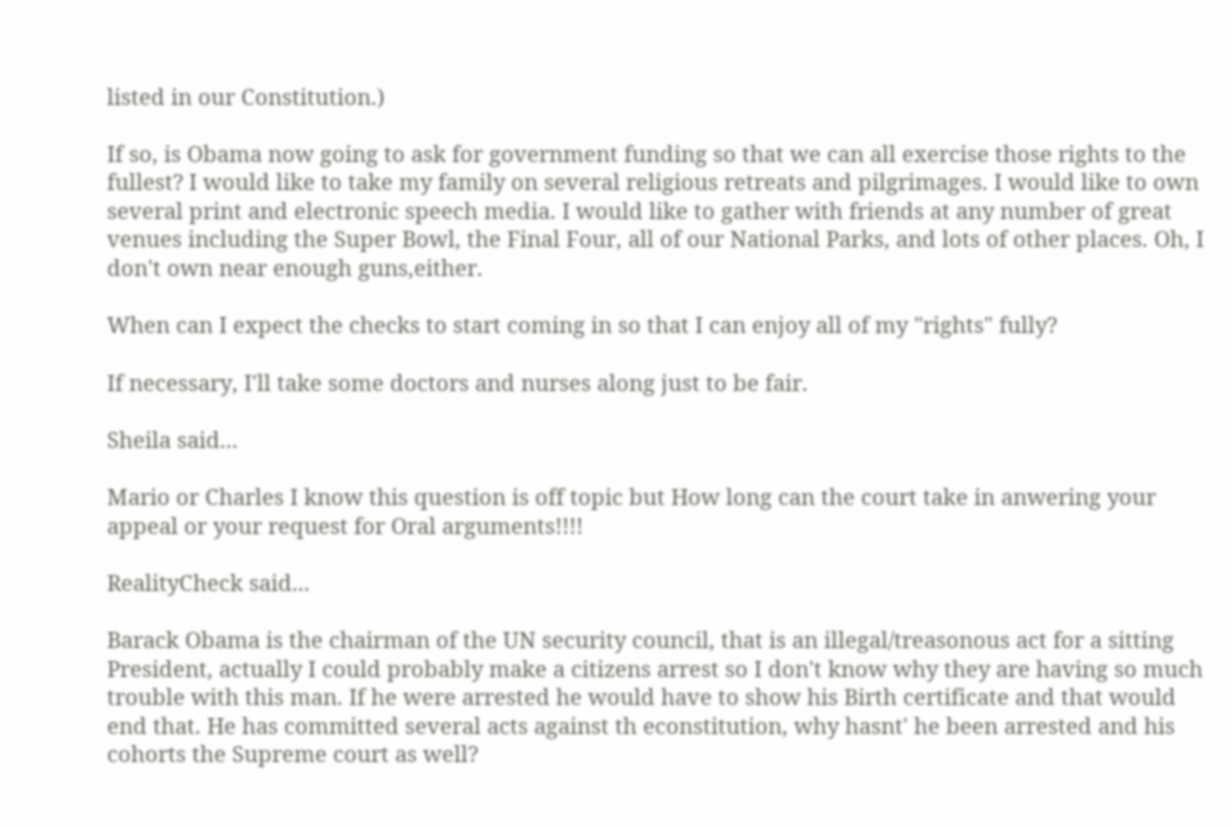listed in our Constitution.)

If so, is Obama now going to ask for government funding so that we can all exercise those rights to the fullest? I would like to take my family on several religious retreats and pilgrimages. I would like to own several print and electronic speech media. I would like to gather with friends at any number of great venues including the Super Bowl, the Final Four, all of our National Parks, and lots of other places. Oh, I don't own near enough guns,either.

When can I expect the checks to start coming in so that I can enjoy all of my "rights" fully?

If necessary, I'll take some doctors and nurses along just to be fair.

Sheila said...

Mario or Charles I know this question is off topic but How long can the court take in anwering your appeal or your request for Oral arguments!!!!

RealityCheck said...

Barack Obama is the chairman of the UN security council, that is an illegal/treasonous act for a sitting President, actually I could probably make a citizens arrest so I don't know why they are having so much trouble with this man. If he were arrested he would have to show his Birth certificate and that would end that. He has committed several acts against th econstitution, why hasnt' he been arrested and his cohorts the Supreme court as well?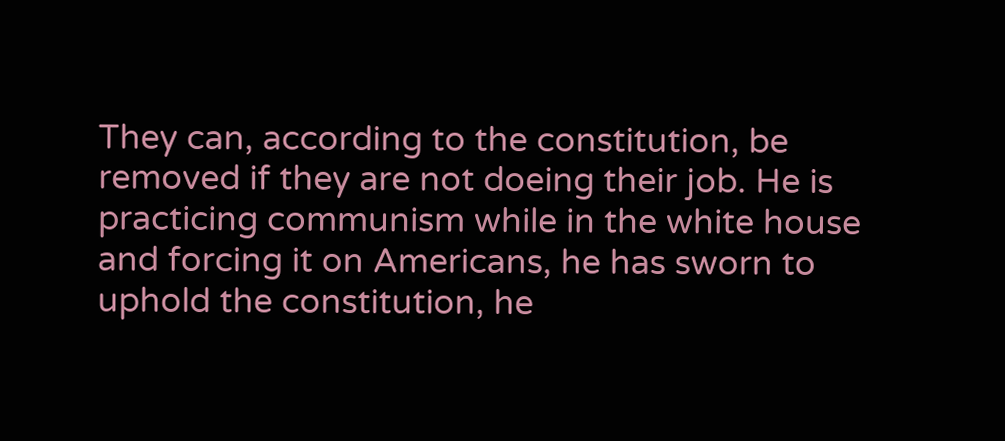They can, according to the constitution, be removed if they are not doeing their job. He is practicing communism while in the white house and forcing it on Americans, he has sworn to uphold the constitution, he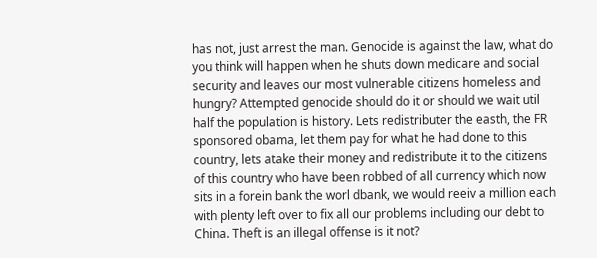has not, just arrest the man. Genocide is against the law, what do you think will happen when he shuts down medicare and social security and leaves our most vulnerable citizens homeless and hungry? Attempted genocide should do it or should we wait util half the population is history. Lets redistributer the easth, the FR sponsored obama, let them pay for what he had done to this country, lets atake their money and redistribute it to the citizens of this country who have been robbed of all currency which now sits in a forein bank the worl dbank, we would reeiv a million each with plenty left over to fix all our problems including our debt to China. Theft is an illegal offense is it not?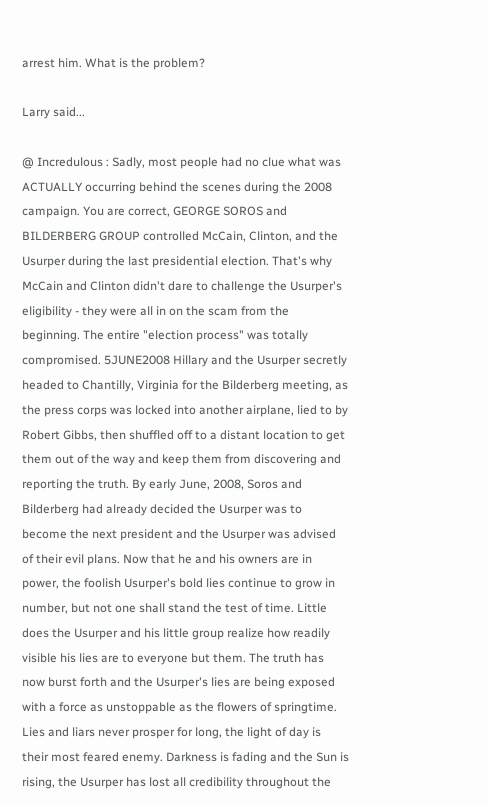arrest him. What is the problem?

Larry said...

@ Incredulous : Sadly, most people had no clue what was ACTUALLY occurring behind the scenes during the 2008 campaign. You are correct, GEORGE SOROS and BILDERBERG GROUP controlled McCain, Clinton, and the Usurper during the last presidential election. That's why McCain and Clinton didn't dare to challenge the Usurper's eligibility - they were all in on the scam from the beginning. The entire "election process" was totally compromised. 5JUNE2008 Hillary and the Usurper secretly headed to Chantilly, Virginia for the Bilderberg meeting, as the press corps was locked into another airplane, lied to by Robert Gibbs, then shuffled off to a distant location to get them out of the way and keep them from discovering and reporting the truth. By early June, 2008, Soros and Bilderberg had already decided the Usurper was to become the next president and the Usurper was advised of their evil plans. Now that he and his owners are in power, the foolish Usurper's bold lies continue to grow in number, but not one shall stand the test of time. Little does the Usurper and his little group realize how readily visible his lies are to everyone but them. The truth has now burst forth and the Usurper's lies are being exposed with a force as unstoppable as the flowers of springtime. Lies and liars never prosper for long, the light of day is their most feared enemy. Darkness is fading and the Sun is rising, the Usurper has lost all credibility throughout the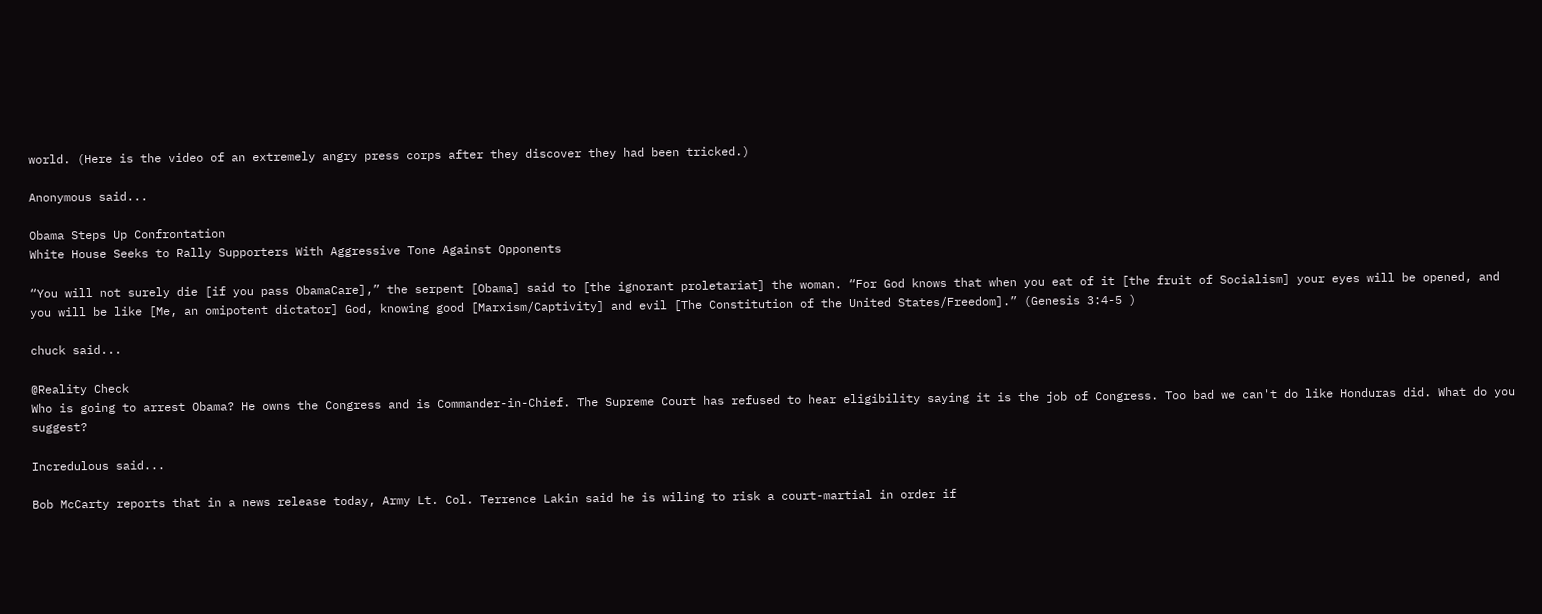world. (Here is the video of an extremely angry press corps after they discover they had been tricked.)

Anonymous said...

Obama Steps Up Confrontation
White House Seeks to Rally Supporters With Aggressive Tone Against Opponents

“You will not surely die [if you pass ObamaCare],” the serpent [Obama] said to [the ignorant proletariat] the woman. “For God knows that when you eat of it [the fruit of Socialism] your eyes will be opened, and you will be like [Me, an omipotent dictator] God, knowing good [Marxism/Captivity] and evil [The Constitution of the United States/Freedom].” (Genesis 3:4-5 )

chuck said...

@Reality Check
Who is going to arrest Obama? He owns the Congress and is Commander-in-Chief. The Supreme Court has refused to hear eligibility saying it is the job of Congress. Too bad we can't do like Honduras did. What do you suggest?

Incredulous said...

Bob McCarty reports that in a news release today, Army Lt. Col. Terrence Lakin said he is wiling to risk a court-martial in order if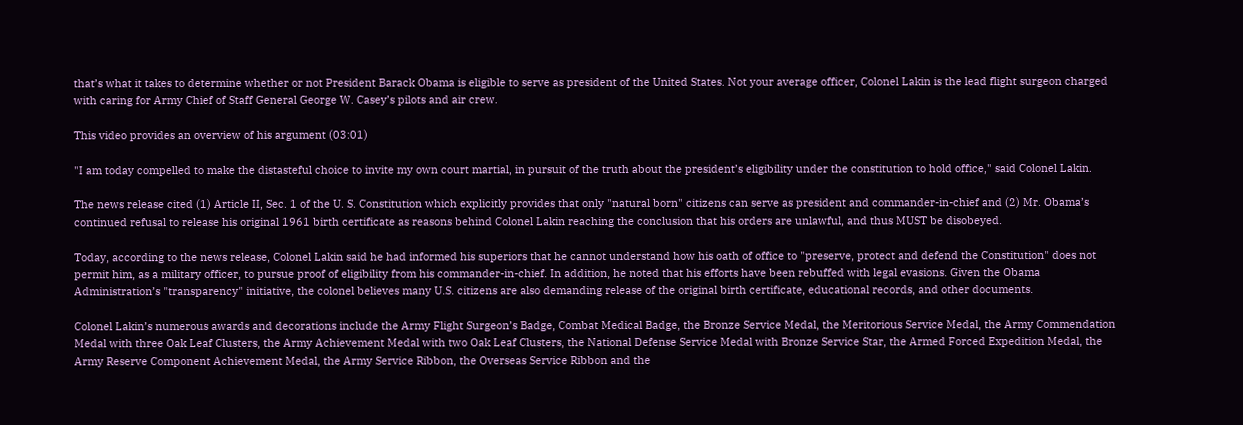that’s what it takes to determine whether or not President Barack Obama is eligible to serve as president of the United States. Not your average officer, Colonel Lakin is the lead flight surgeon charged with caring for Army Chief of Staff General George W. Casey’s pilots and air crew.

This video provides an overview of his argument (03:01)

"I am today compelled to make the distasteful choice to invite my own court martial, in pursuit of the truth about the president’s eligibility under the constitution to hold office," said Colonel Lakin.

The news release cited (1) Article II, Sec. 1 of the U. S. Constitution which explicitly provides that only "natural born" citizens can serve as president and commander-in-chief and (2) Mr. Obama’s continued refusal to release his original 1961 birth certificate as reasons behind Colonel Lakin reaching the conclusion that his orders are unlawful, and thus MUST be disobeyed.

Today, according to the news release, Colonel Lakin said he had informed his superiors that he cannot understand how his oath of office to "preserve, protect and defend the Constitution" does not permit him, as a military officer, to pursue proof of eligibility from his commander-in-chief. In addition, he noted that his efforts have been rebuffed with legal evasions. Given the Obama Administration’s "transparency" initiative, the colonel believes many U.S. citizens are also demanding release of the original birth certificate, educational records, and other documents.

Colonel Lakin’s numerous awards and decorations include the Army Flight Surgeon’s Badge, Combat Medical Badge, the Bronze Service Medal, the Meritorious Service Medal, the Army Commendation Medal with three Oak Leaf Clusters, the Army Achievement Medal with two Oak Leaf Clusters, the National Defense Service Medal with Bronze Service Star, the Armed Forced Expedition Medal, the Army Reserve Component Achievement Medal, the Army Service Ribbon, the Overseas Service Ribbon and the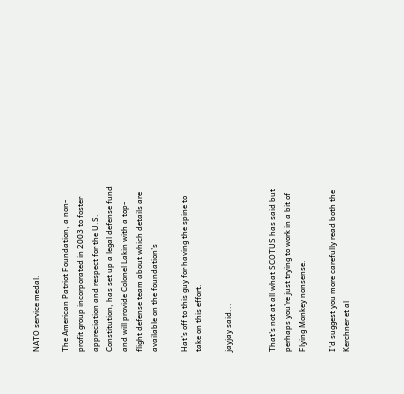NATO service medal.

The American Patriot Foundation, a non-profit group incorporated in 2003 to foster appreciation and respect for the U.S. Constitution, has set up a legal defense fund and will provide Colonel Lakin with a top-flight defense team about which details are available on the foundation’s

Hat’s off to this guy for having the spine to take on this effort.

jayjay said...


That's not at all what SCOTUS has said but perhaps you're just trying to work in a bit of Flying Monkey nonsense.

I'd suggest you more carefully read both the Kerchner et al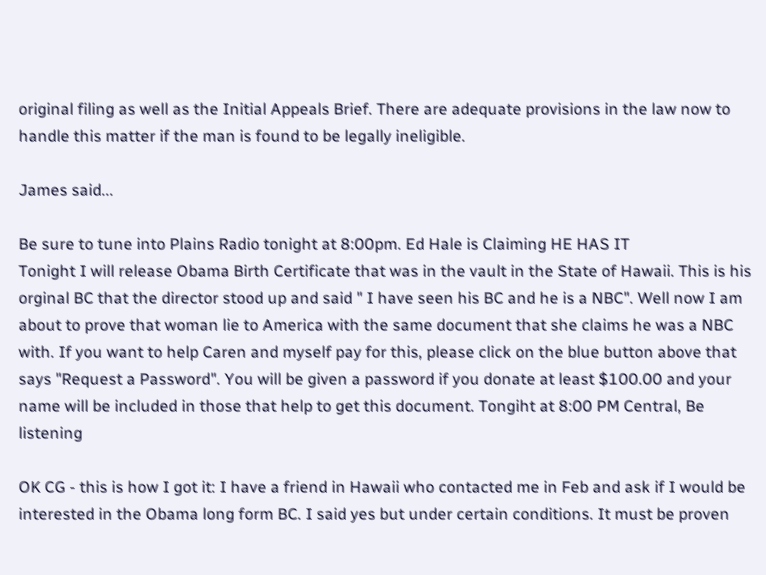original filing as well as the Initial Appeals Brief. There are adequate provisions in the law now to handle this matter if the man is found to be legally ineligible.

James said...

Be sure to tune into Plains Radio tonight at 8:00pm. Ed Hale is Claiming HE HAS IT
Tonight I will release Obama Birth Certificate that was in the vault in the State of Hawaii. This is his orginal BC that the director stood up and said " I have seen his BC and he is a NBC". Well now I am about to prove that woman lie to America with the same document that she claims he was a NBC with. If you want to help Caren and myself pay for this, please click on the blue button above that says "Request a Password". You will be given a password if you donate at least $100.00 and your name will be included in those that help to get this document. Tongiht at 8:00 PM Central, Be listening

OK CG - this is how I got it: I have a friend in Hawaii who contacted me in Feb and ask if I would be interested in the Obama long form BC. I said yes but under certain conditions. It must be proven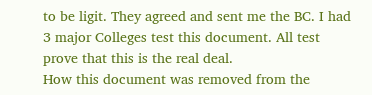to be ligit. They agreed and sent me the BC. I had 3 major Colleges test this document. All test prove that this is the real deal.
How this document was removed from the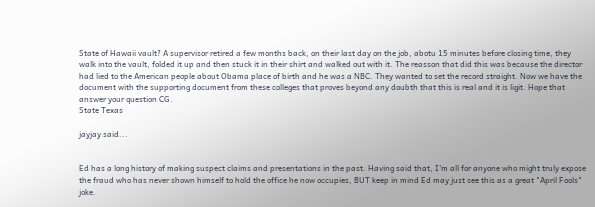State of Hawaii vault? A supervisor retired a few months back, on their last day on the job, abotu 15 minutes before closing time, they walk into the vault, folded it up and then stuck it in their shirt and walked out with it. The reasson that did this was because the director had lied to the American people about Obama place of birth and he was a NBC. They wanted to set the record straight. Now we have the document with the supporting document from these colleges that proves beyond any doubth that this is real and it is ligit. Hope that answer your question CG.
State Texas

jayjay said...


Ed has a long history of making suspect claims and presentations in the past. Having said that, I'm all for anyone who might truly expose the fraud who has never shown himself to hold the office he now occupies, BUT keep in mind Ed may just see this as a great "April Fools" joke.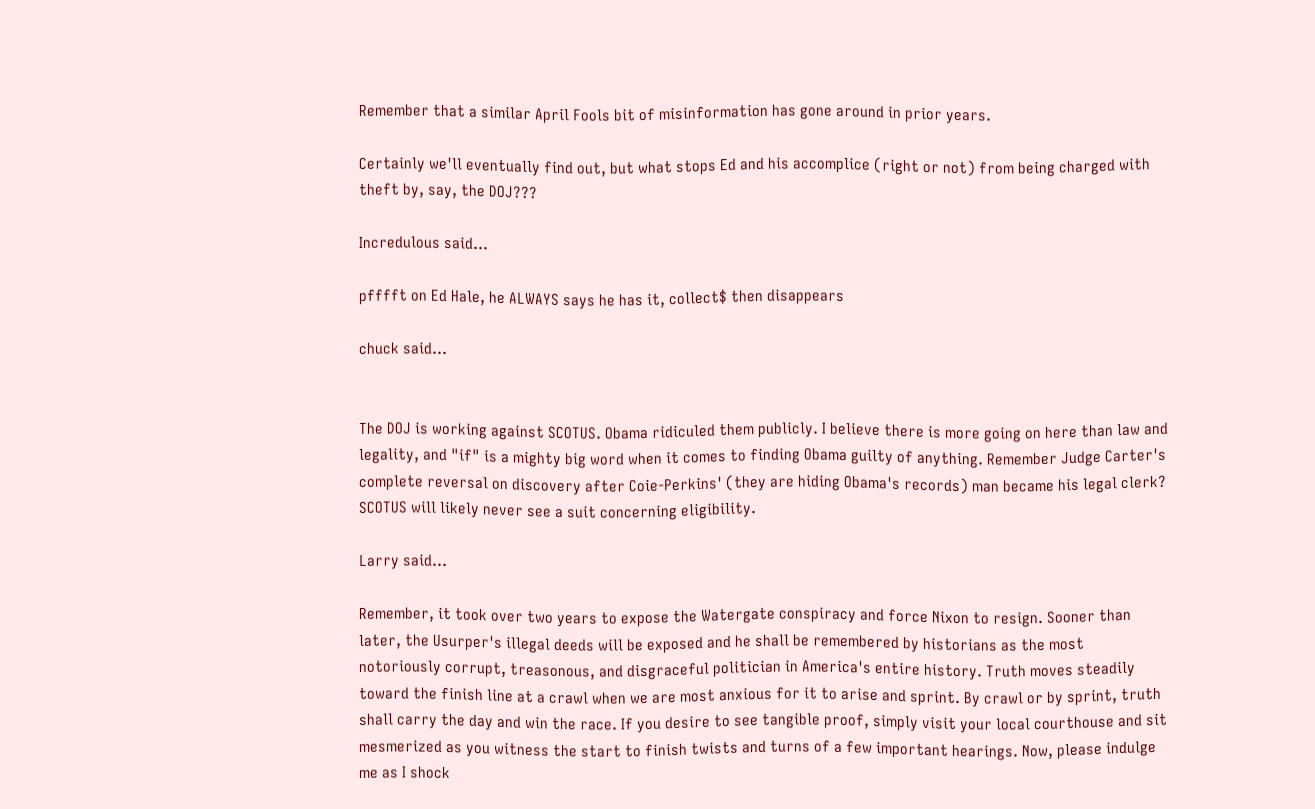Remember that a similar April Fools bit of misinformation has gone around in prior years.

Certainly we'll eventually find out, but what stops Ed and his accomplice (right or not) from being charged with theft by, say, the DOJ???

Incredulous said...

pfffft on Ed Hale, he ALWAYS says he has it, collect$ then disappears

chuck said...


The DOJ is working against SCOTUS. Obama ridiculed them publicly. I believe there is more going on here than law and legality, and "if" is a mighty big word when it comes to finding Obama guilty of anything. Remember Judge Carter's complete reversal on discovery after Coie-Perkins' (they are hiding Obama's records) man became his legal clerk? SCOTUS will likely never see a suit concerning eligibility.

Larry said...

Remember, it took over two years to expose the Watergate conspiracy and force Nixon to resign. Sooner than later, the Usurper's illegal deeds will be exposed and he shall be remembered by historians as the most notoriously corrupt, treasonous, and disgraceful politician in America's entire history. Truth moves steadily toward the finish line at a crawl when we are most anxious for it to arise and sprint. By crawl or by sprint, truth shall carry the day and win the race. If you desire to see tangible proof, simply visit your local courthouse and sit mesmerized as you witness the start to finish twists and turns of a few important hearings. Now, please indulge me as I shock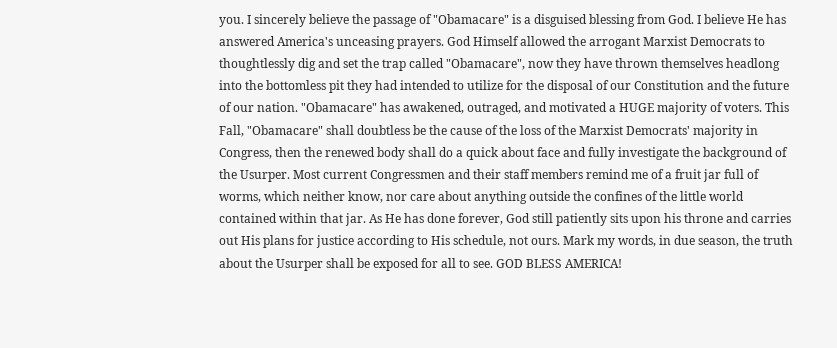you. I sincerely believe the passage of "Obamacare" is a disguised blessing from God. I believe He has answered America's unceasing prayers. God Himself allowed the arrogant Marxist Democrats to thoughtlessly dig and set the trap called "Obamacare", now they have thrown themselves headlong into the bottomless pit they had intended to utilize for the disposal of our Constitution and the future of our nation. "Obamacare" has awakened, outraged, and motivated a HUGE majority of voters. This Fall, "Obamacare" shall doubtless be the cause of the loss of the Marxist Democrats' majority in Congress, then the renewed body shall do a quick about face and fully investigate the background of the Usurper. Most current Congressmen and their staff members remind me of a fruit jar full of worms, which neither know, nor care about anything outside the confines of the little world contained within that jar. As He has done forever, God still patiently sits upon his throne and carries out His plans for justice according to His schedule, not ours. Mark my words, in due season, the truth about the Usurper shall be exposed for all to see. GOD BLESS AMERICA!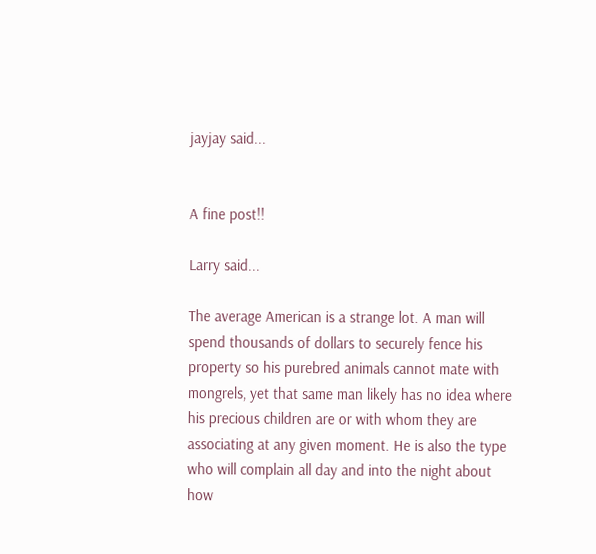jayjay said...


A fine post!!

Larry said...

The average American is a strange lot. A man will spend thousands of dollars to securely fence his property so his purebred animals cannot mate with mongrels, yet that same man likely has no idea where his precious children are or with whom they are associating at any given moment. He is also the type who will complain all day and into the night about how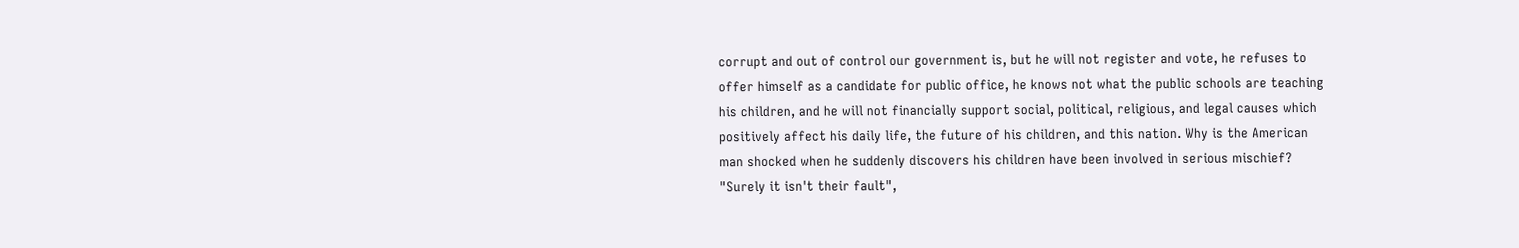corrupt and out of control our government is, but he will not register and vote, he refuses to offer himself as a candidate for public office, he knows not what the public schools are teaching his children, and he will not financially support social, political, religious, and legal causes which positively affect his daily life, the future of his children, and this nation. Why is the American man shocked when he suddenly discovers his children have been involved in serious mischief? "Surely it isn't their fault",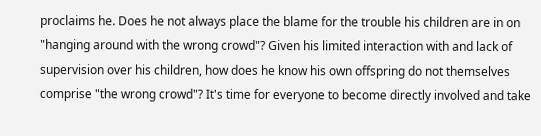proclaims he. Does he not always place the blame for the trouble his children are in on "hanging around with the wrong crowd"? Given his limited interaction with and lack of supervision over his children, how does he know his own offspring do not themselves comprise "the wrong crowd"? It's time for everyone to become directly involved and take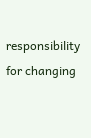responsibility for changing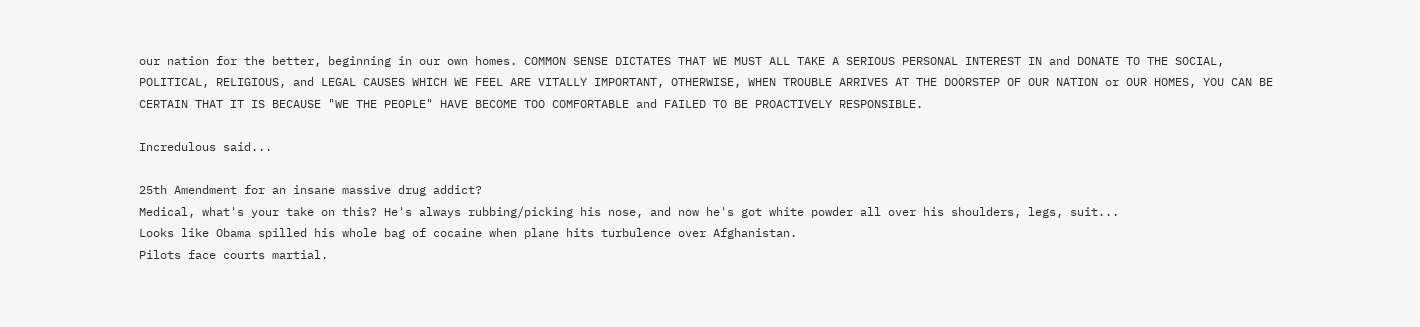our nation for the better, beginning in our own homes. COMMON SENSE DICTATES THAT WE MUST ALL TAKE A SERIOUS PERSONAL INTEREST IN and DONATE TO THE SOCIAL, POLITICAL, RELIGIOUS, and LEGAL CAUSES WHICH WE FEEL ARE VITALLY IMPORTANT, OTHERWISE, WHEN TROUBLE ARRIVES AT THE DOORSTEP OF OUR NATION or OUR HOMES, YOU CAN BE CERTAIN THAT IT IS BECAUSE "WE THE PEOPLE" HAVE BECOME TOO COMFORTABLE and FAILED TO BE PROACTIVELY RESPONSIBLE.

Incredulous said...

25th Amendment for an insane massive drug addict?
Medical, what's your take on this? He's always rubbing/picking his nose, and now he's got white powder all over his shoulders, legs, suit...
Looks like Obama spilled his whole bag of cocaine when plane hits turbulence over Afghanistan.
Pilots face courts martial.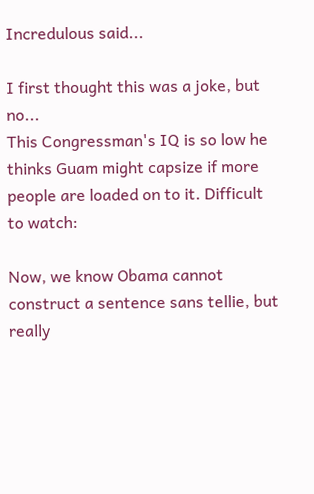Incredulous said...

I first thought this was a joke, but no...
This Congressman's IQ is so low he thinks Guam might capsize if more people are loaded on to it. Difficult to watch:

Now, we know Obama cannot construct a sentence sans tellie, but really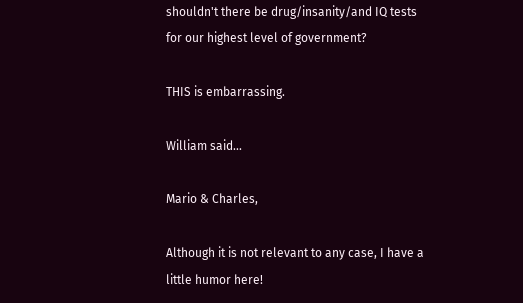shouldn't there be drug/insanity/and IQ tests for our highest level of government?

THIS is embarrassing.

William said...

Mario & Charles,

Although it is not relevant to any case, I have a little humor here!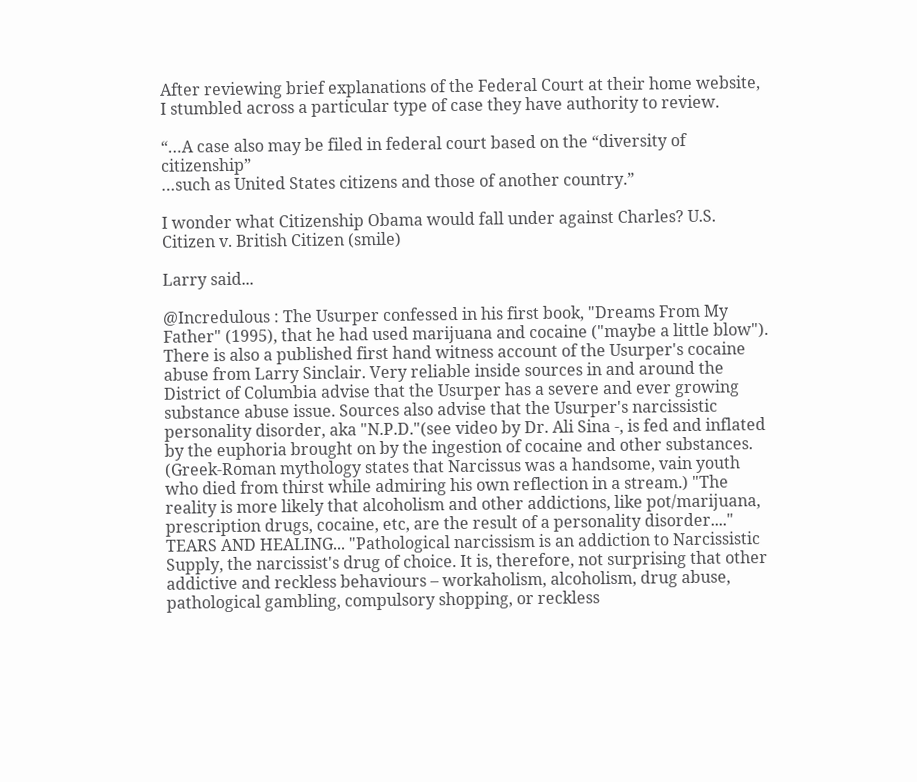After reviewing brief explanations of the Federal Court at their home website, I stumbled across a particular type of case they have authority to review.

“…A case also may be filed in federal court based on the “diversity of citizenship”
…such as United States citizens and those of another country.”

I wonder what Citizenship Obama would fall under against Charles? U.S. Citizen v. British Citizen (smile)

Larry said...

@Incredulous : The Usurper confessed in his first book, "Dreams From My Father" (1995), that he had used marijuana and cocaine ("maybe a little blow"). There is also a published first hand witness account of the Usurper's cocaine abuse from Larry Sinclair. Very reliable inside sources in and around the District of Columbia advise that the Usurper has a severe and ever growing substance abuse issue. Sources also advise that the Usurper's narcissistic personality disorder, aka "N.P.D."(see video by Dr. Ali Sina -, is fed and inflated by the euphoria brought on by the ingestion of cocaine and other substances. (Greek-Roman mythology states that Narcissus was a handsome, vain youth who died from thirst while admiring his own reflection in a stream.) "The reality is more likely that alcoholism and other addictions, like pot/marijuana, prescription drugs, cocaine, etc, are the result of a personality disorder...." TEARS AND HEALING... "Pathological narcissism is an addiction to Narcissistic Supply, the narcissist's drug of choice. It is, therefore, not surprising that other addictive and reckless behaviours – workaholism, alcoholism, drug abuse, pathological gambling, compulsory shopping, or reckless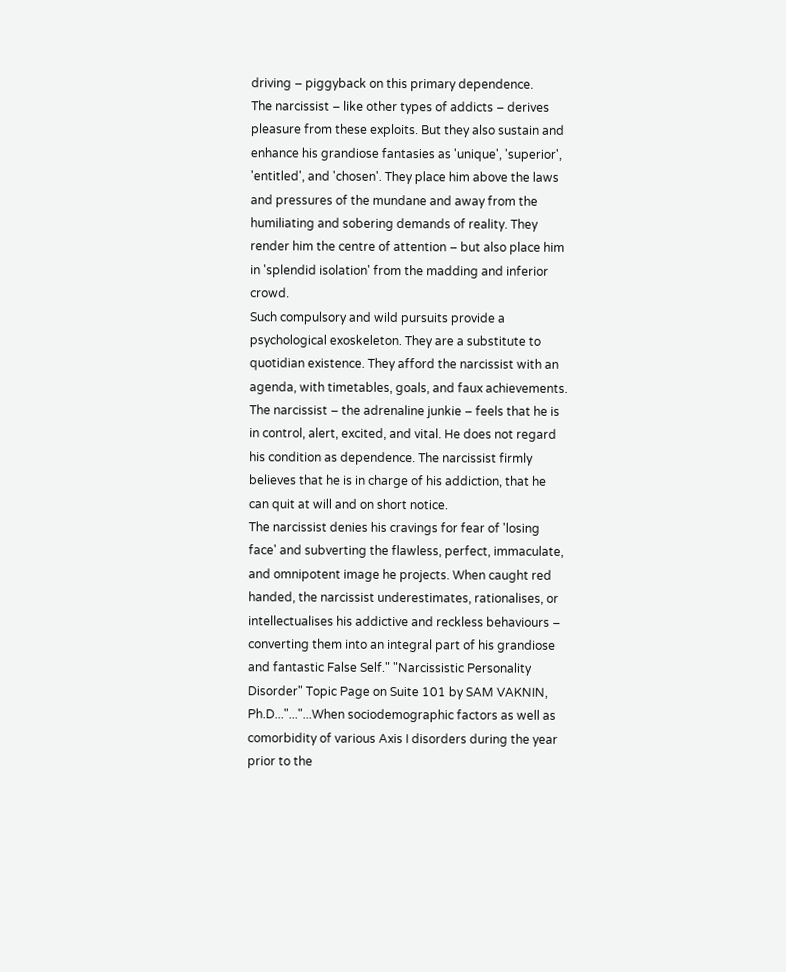driving – piggyback on this primary dependence.
The narcissist – like other types of addicts – derives pleasure from these exploits. But they also sustain and enhance his grandiose fantasies as 'unique', 'superior', 'entitled', and 'chosen'. They place him above the laws and pressures of the mundane and away from the humiliating and sobering demands of reality. They render him the centre of attention – but also place him in 'splendid isolation' from the madding and inferior crowd.
Such compulsory and wild pursuits provide a psychological exoskeleton. They are a substitute to quotidian existence. They afford the narcissist with an agenda, with timetables, goals, and faux achievements. The narcissist – the adrenaline junkie – feels that he is in control, alert, excited, and vital. He does not regard his condition as dependence. The narcissist firmly believes that he is in charge of his addiction, that he can quit at will and on short notice.
The narcissist denies his cravings for fear of 'losing face' and subverting the flawless, perfect, immaculate, and omnipotent image he projects. When caught red handed, the narcissist underestimates, rationalises, or intellectualises his addictive and reckless behaviours – converting them into an integral part of his grandiose and fantastic False Self." "Narcissistic Personality Disorder" Topic Page on Suite 101 by SAM VAKNIN, Ph.D..."..."...When sociodemographic factors as well as comorbidity of various Axis I disorders during the year prior to the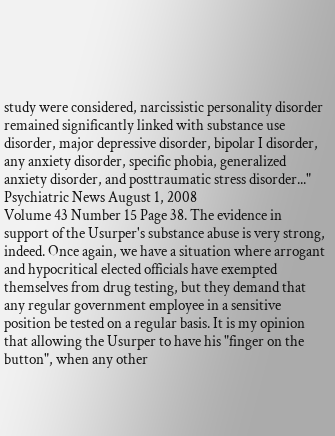study were considered, narcissistic personality disorder remained significantly linked with substance use disorder, major depressive disorder, bipolar I disorder, any anxiety disorder, specific phobia, generalized anxiety disorder, and posttraumatic stress disorder..." Psychiatric News August 1, 2008
Volume 43 Number 15 Page 38. The evidence in support of the Usurper's substance abuse is very strong, indeed. Once again, we have a situation where arrogant and hypocritical elected officials have exempted themselves from drug testing, but they demand that any regular government employee in a sensitive position be tested on a regular basis. It is my opinion that allowing the Usurper to have his "finger on the button", when any other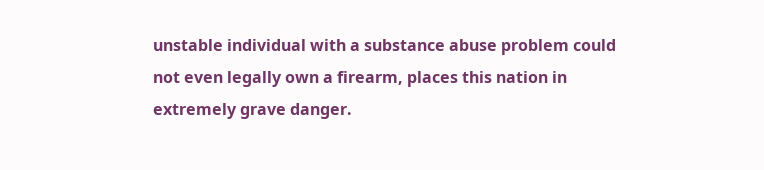unstable individual with a substance abuse problem could not even legally own a firearm, places this nation in extremely grave danger.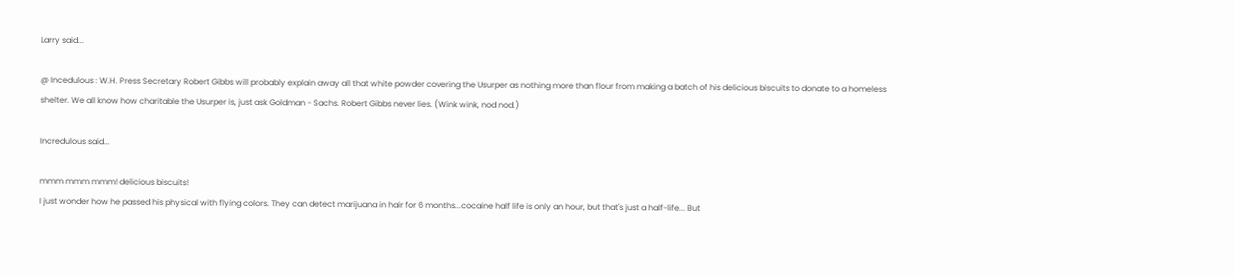Larry said...

@ Incedulous : W.H. Press Secretary Robert Gibbs will probably explain away all that white powder covering the Usurper as nothing more than flour from making a batch of his delicious biscuits to donate to a homeless shelter. We all know how charitable the Usurper is, just ask Goldman - Sachs. Robert Gibbs never lies. (Wink wink, nod nod.)

Incredulous said...

mmm mmm mmm! delicious biscuits!
I just wonder how he passed his physical with flying colors. They can detect marijuana in hair for 6 months...cocaine half life is only an hour, but that's just a half-life... But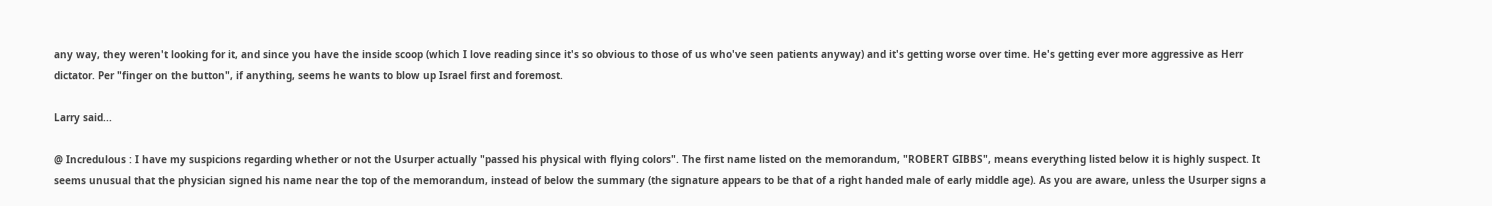any way, they weren't looking for it, and since you have the inside scoop (which I love reading since it's so obvious to those of us who've seen patients anyway) and it's getting worse over time. He's getting ever more aggressive as Herr dictator. Per "finger on the button", if anything, seems he wants to blow up Israel first and foremost.

Larry said...

@ Incredulous : I have my suspicions regarding whether or not the Usurper actually "passed his physical with flying colors". The first name listed on the memorandum, "ROBERT GIBBS", means everything listed below it is highly suspect. It seems unusual that the physician signed his name near the top of the memorandum, instead of below the summary (the signature appears to be that of a right handed male of early middle age). As you are aware, unless the Usurper signs a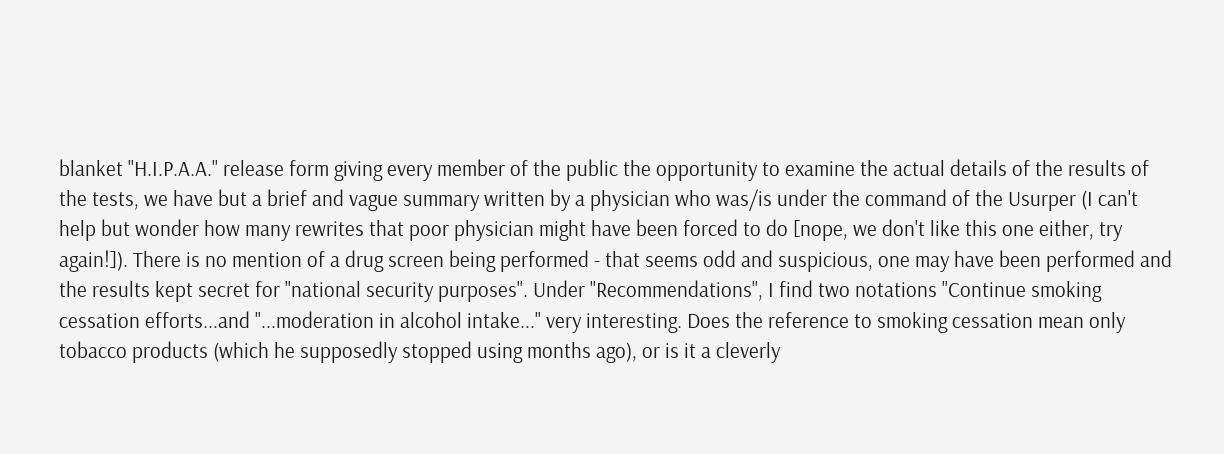blanket "H.I.P.A.A." release form giving every member of the public the opportunity to examine the actual details of the results of the tests, we have but a brief and vague summary written by a physician who was/is under the command of the Usurper (I can't help but wonder how many rewrites that poor physician might have been forced to do [nope, we don't like this one either, try again!]). There is no mention of a drug screen being performed - that seems odd and suspicious, one may have been performed and the results kept secret for "national security purposes". Under "Recommendations", I find two notations "Continue smoking cessation efforts...and "...moderation in alcohol intake..." very interesting. Does the reference to smoking cessation mean only tobacco products (which he supposedly stopped using months ago), or is it a cleverly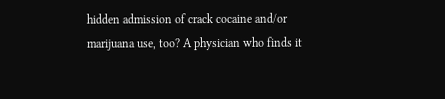hidden admission of crack cocaine and/or marijuana use, too? A physician who finds it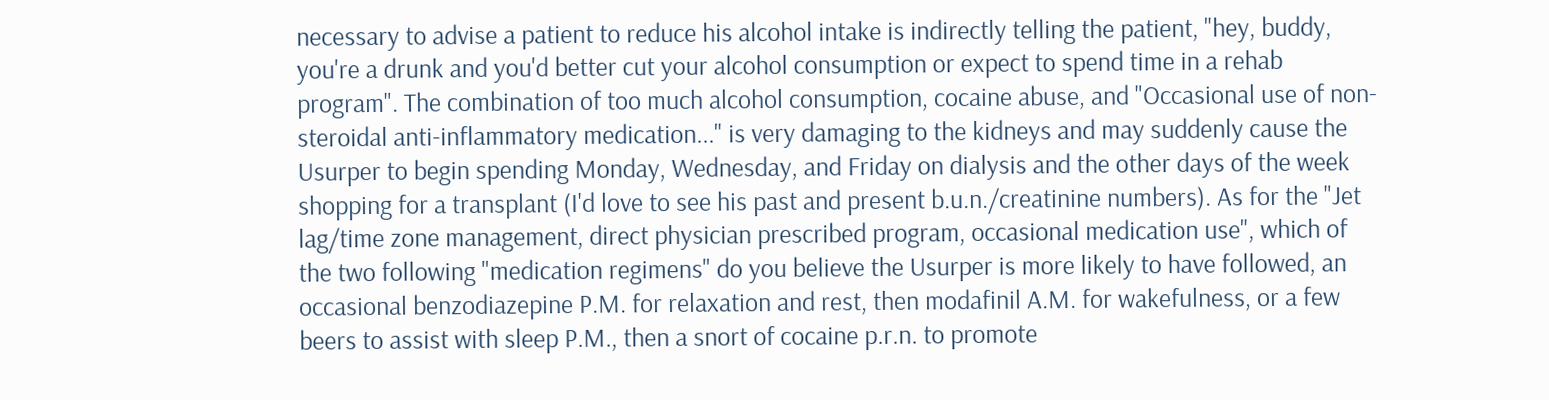necessary to advise a patient to reduce his alcohol intake is indirectly telling the patient, "hey, buddy, you're a drunk and you'd better cut your alcohol consumption or expect to spend time in a rehab program". The combination of too much alcohol consumption, cocaine abuse, and "Occasional use of non-steroidal anti-inflammatory medication..." is very damaging to the kidneys and may suddenly cause the Usurper to begin spending Monday, Wednesday, and Friday on dialysis and the other days of the week shopping for a transplant (I'd love to see his past and present b.u.n./creatinine numbers). As for the "Jet lag/time zone management, direct physician prescribed program, occasional medication use", which of the two following "medication regimens" do you believe the Usurper is more likely to have followed, an occasional benzodiazepine P.M. for relaxation and rest, then modafinil A.M. for wakefulness, or a few beers to assist with sleep P.M., then a snort of cocaine p.r.n. to promote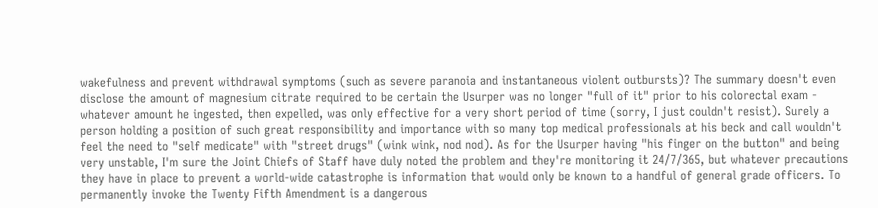wakefulness and prevent withdrawal symptoms (such as severe paranoia and instantaneous violent outbursts)? The summary doesn't even disclose the amount of magnesium citrate required to be certain the Usurper was no longer "full of it" prior to his colorectal exam - whatever amount he ingested, then expelled, was only effective for a very short period of time (sorry, I just couldn't resist). Surely a person holding a position of such great responsibility and importance with so many top medical professionals at his beck and call wouldn't feel the need to "self medicate" with "street drugs" (wink wink, nod nod). As for the Usurper having "his finger on the button" and being very unstable, I'm sure the Joint Chiefs of Staff have duly noted the problem and they're monitoring it 24/7/365, but whatever precautions they have in place to prevent a world-wide catastrophe is information that would only be known to a handful of general grade officers. To permanently invoke the Twenty Fifth Amendment is a dangerous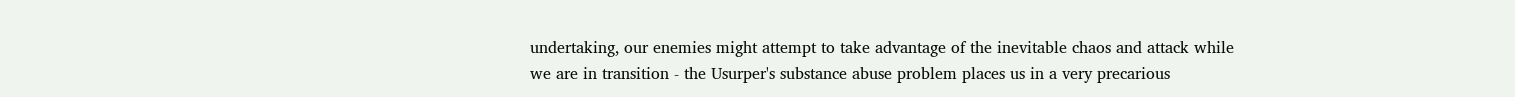undertaking, our enemies might attempt to take advantage of the inevitable chaos and attack while we are in transition - the Usurper's substance abuse problem places us in a very precarious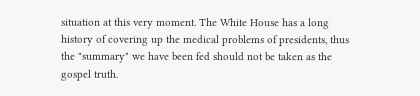situation at this very moment. The White House has a long history of covering up the medical problems of presidents, thus the "summary" we have been fed should not be taken as the gospel truth.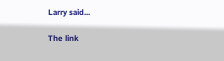Larry said...

The link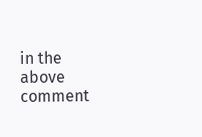in the above comment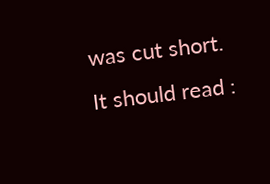was cut short. It should read :